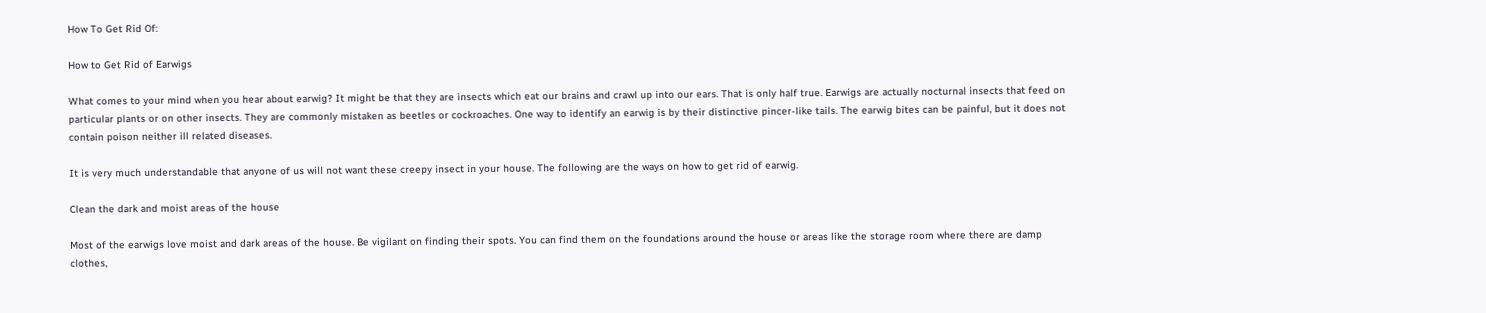How To Get Rid Of:

How to Get Rid of Earwigs

What comes to your mind when you hear about earwig? It might be that they are insects which eat our brains and crawl up into our ears. That is only half true. Earwigs are actually nocturnal insects that feed on particular plants or on other insects. They are commonly mistaken as beetles or cockroaches. One way to identify an earwig is by their distinctive pincer-like tails. The earwig bites can be painful, but it does not contain poison neither ill related diseases.

It is very much understandable that anyone of us will not want these creepy insect in your house. The following are the ways on how to get rid of earwig.

Clean the dark and moist areas of the house

Most of the earwigs love moist and dark areas of the house. Be vigilant on finding their spots. You can find them on the foundations around the house or areas like the storage room where there are damp clothes,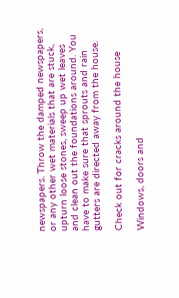newspapers. Throw the damped newspapers, or any other wet materials that are stuck, upturn loose stones, sweep up wet leaves and clean out the foundations around. You have to make sure that sprouts and rain gutters are directed away from the house.

Check out for cracks around the house

Windows, doors and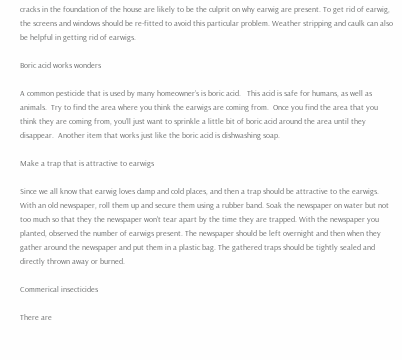cracks in the foundation of the house are likely to be the culprit on why earwig are present. To get rid of earwig, the screens and windows should be re-fitted to avoid this particular problem. Weather stripping and caulk can also be helpful in getting rid of earwigs.

Boric acid works wonders

A common pesticide that is used by many homeowner’s is boric acid.   This acid is safe for humans, as well as animals.  Try to find the area where you think the earwigs are coming from.  Once you find the area that you think they are coming from, you’ll just want to sprinkle a little bit of boric acid around the area until they disappear.  Another item that works just like the boric acid is dishwashing soap.

Make a trap that is attractive to earwigs

Since we all know that earwig loves damp and cold places, and then a trap should be attractive to the earwigs. With an old newspaper, roll them up and secure them using a rubber band. Soak the newspaper on water but not too much so that they the newspaper won’t tear apart by the time they are trapped. With the newspaper you planted, observed the number of earwigs present. The newspaper should be left overnight and then when they gather around the newspaper and put them in a plastic bag. The gathered traps should be tightly sealed and directly thrown away or burned.

Commerical insecticides

There are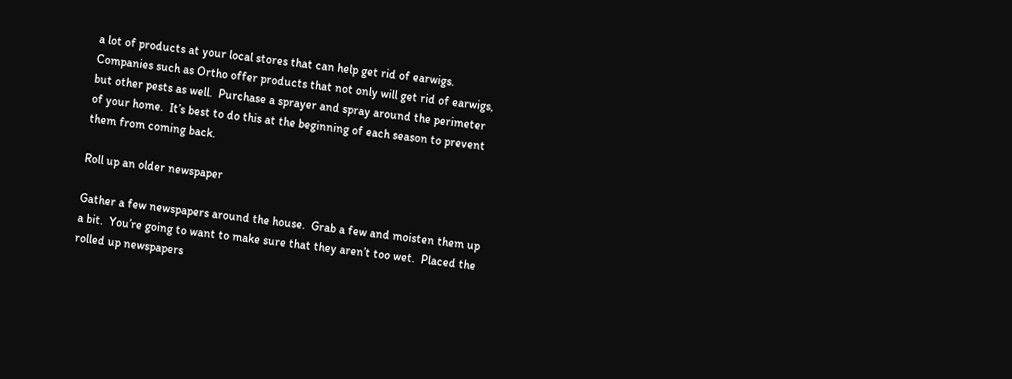a lot of products at your local stores that can help get rid of earwigs.  Companies such as Ortho offer products that not only will get rid of earwigs, but other pests as well.  Purchase a sprayer and spray around the perimeter of your home.  It’s best to do this at the beginning of each season to prevent them from coming back.

Roll up an older newspaper

Gather a few newspapers around the house.  Grab a few and moisten them up a bit.  You’re going to want to make sure that they aren’t too wet.  Placed the rolled up newspapers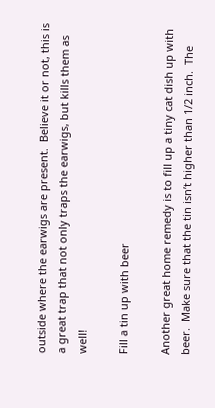outside where the earwigs are present.  Believe it or not, this is a great trap that not only traps the earwigs, but kills them as well!

Fill a tin up with beer

Another great home remedy is to fill up a tiny cat dish up with beer.  Make sure that the tin isn’t higher than 1/2 inch.  The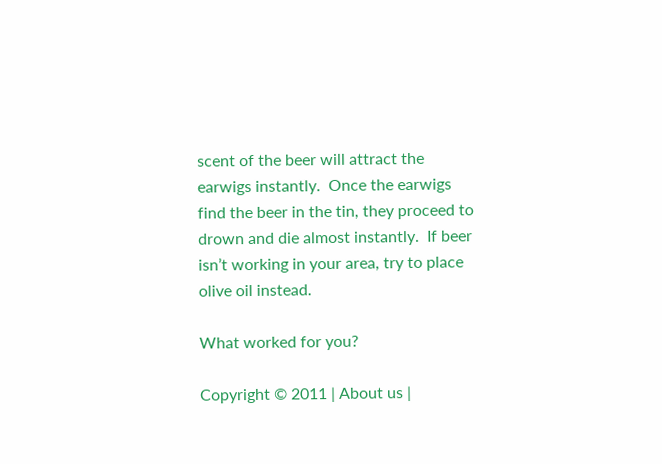scent of the beer will attract the earwigs instantly.  Once the earwigs find the beer in the tin, they proceed to drown and die almost instantly.  If beer isn’t working in your area, try to place olive oil instead.

What worked for you?

Copyright © 2011 | About us |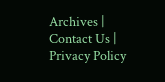Archives | Contact Us | Privacy Policy